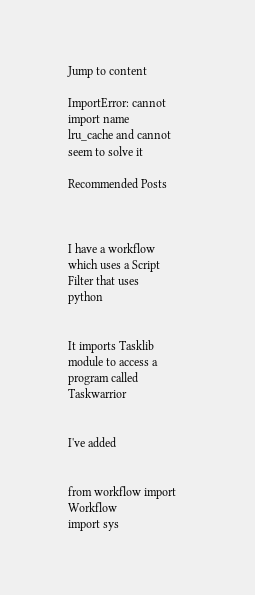Jump to content

ImportError: cannot import name lru_cache and cannot seem to solve it

Recommended Posts



I have a workflow which uses a Script Filter that uses python


It imports Tasklib module to access a program called Taskwarrior


I've added


from workflow import Workflow
import sys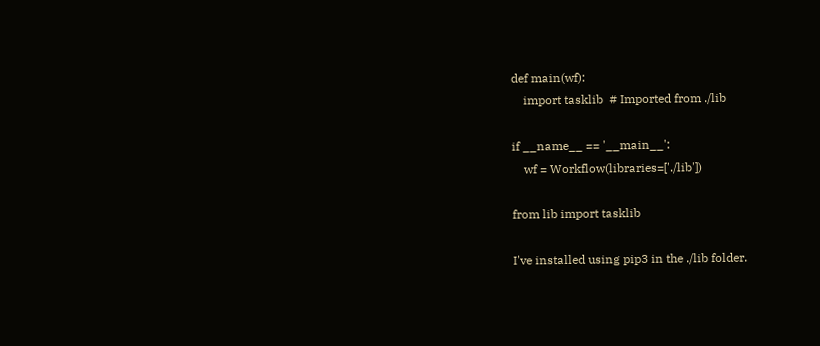def main(wf):
    import tasklib  # Imported from ./lib

if __name__ == '__main__':
    wf = Workflow(libraries=['./lib'])

from lib import tasklib

I've installed using pip3 in the ./lib folder.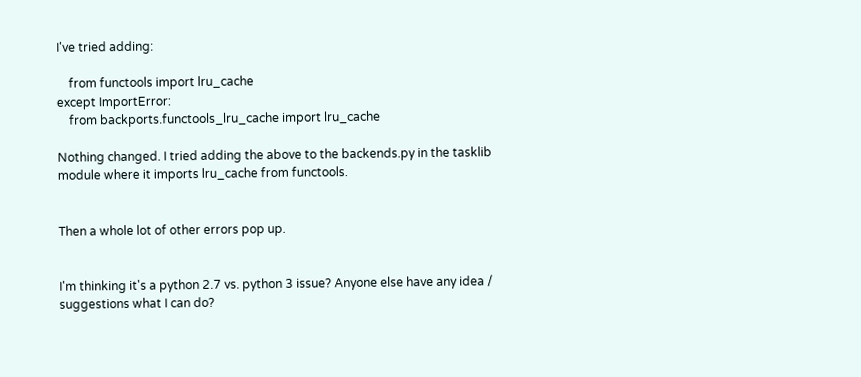I've tried adding:

    from functools import lru_cache
except ImportError:
    from backports.functools_lru_cache import lru_cache

Nothing changed. I tried adding the above to the backends.py in the tasklib module where it imports lru_cache from functools.


Then a whole lot of other errors pop up.


I'm thinking it's a python 2.7 vs. python 3 issue? Anyone else have any idea / suggestions what I can do?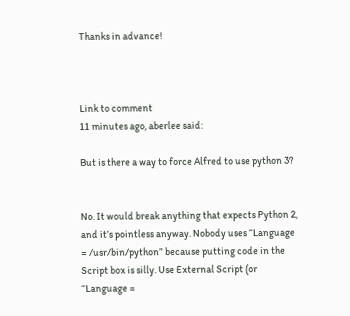Thanks in advance!



Link to comment
11 minutes ago, aberlee said:

But is there a way to force Alfred to use python 3?


No. It would break anything that expects Python 2, and it’s pointless anyway. Nobody uses “Language = /usr/bin/python” because putting code in the Script box is silly. Use External Script (or “Language =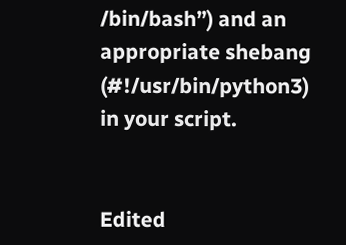/bin/bash”) and an appropriate shebang (#!/usr/bin/python3) in your script.


Edited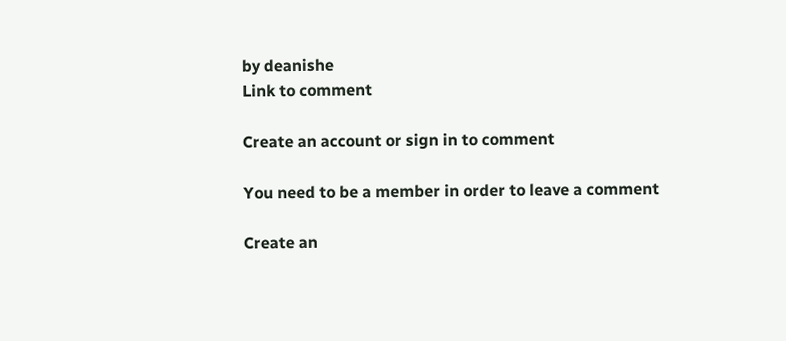by deanishe
Link to comment

Create an account or sign in to comment

You need to be a member in order to leave a comment

Create an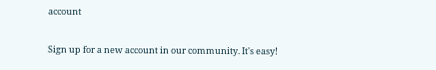account

Sign up for a new account in our community. It's easy!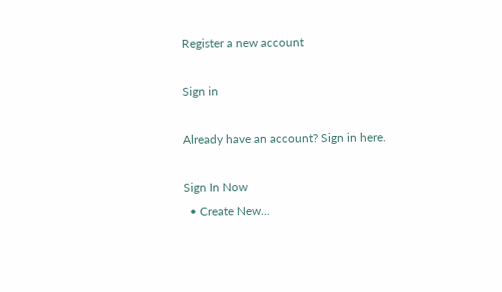Register a new account

Sign in

Already have an account? Sign in here.

Sign In Now
  • Create New...